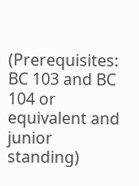(Prerequisites: BC 103 and BC 104 or equivalent and junior standing)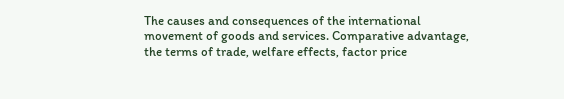The causes and consequences of the international movement of goods and services. Comparative advantage, the terms of trade, welfare effects, factor price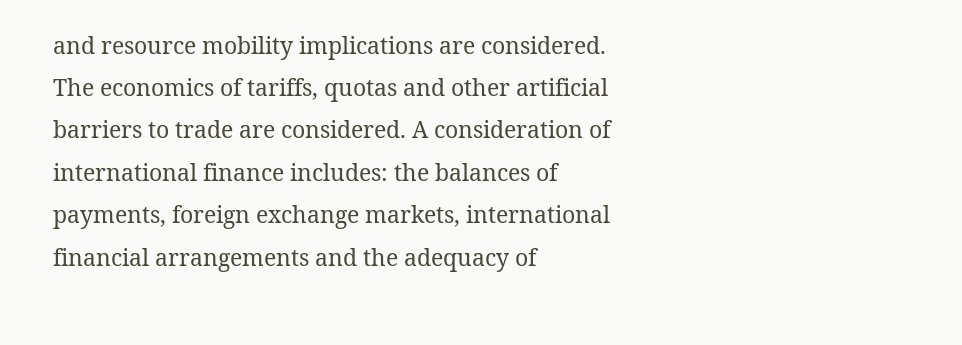and resource mobility implications are considered. The economics of tariffs, quotas and other artificial barriers to trade are considered. A consideration of international finance includes: the balances of payments, foreign exchange markets, international financial arrangements and the adequacy of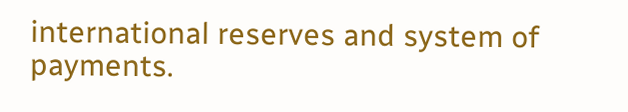international reserves and system of payments.